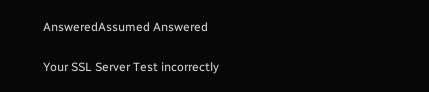AnsweredAssumed Answered

Your SSL Server Test incorrectly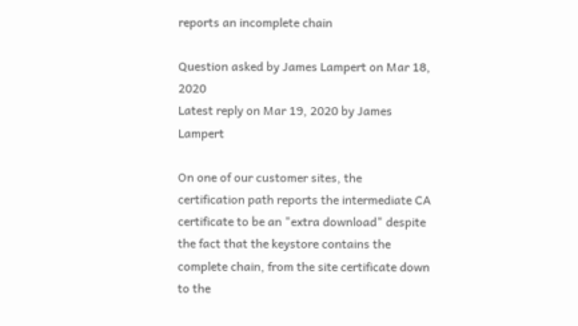reports an incomplete chain

Question asked by James Lampert on Mar 18, 2020
Latest reply on Mar 19, 2020 by James Lampert

On one of our customer sites, the certification path reports the intermediate CA certificate to be an "extra download" despite the fact that the keystore contains the complete chain, from the site certificate down to the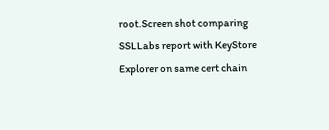root.Screen shot comparing SSLLabs report with KeyStore Explorer on same cert chain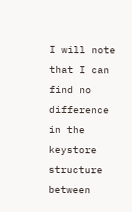I will note that I can find no difference in the keystore structure between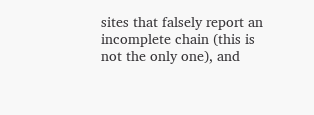sites that falsely report an incomplete chain (this is not the only one), and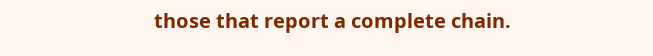those that report a complete chain.